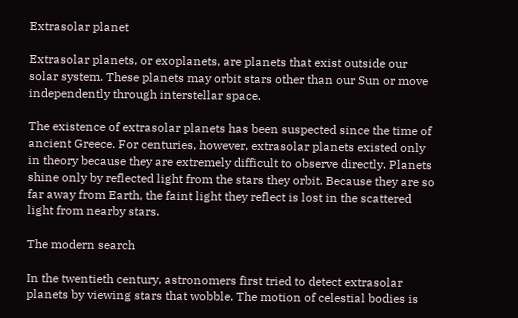Extrasolar planet

Extrasolar planets, or exoplanets, are planets that exist outside our solar system. These planets may orbit stars other than our Sun or move independently through interstellar space.

The existence of extrasolar planets has been suspected since the time of ancient Greece. For centuries, however, extrasolar planets existed only in theory because they are extremely difficult to observe directly. Planets shine only by reflected light from the stars they orbit. Because they are so far away from Earth, the faint light they reflect is lost in the scattered light from nearby stars.

The modern search

In the twentieth century, astronomers first tried to detect extrasolar planets by viewing stars that wobble. The motion of celestial bodies is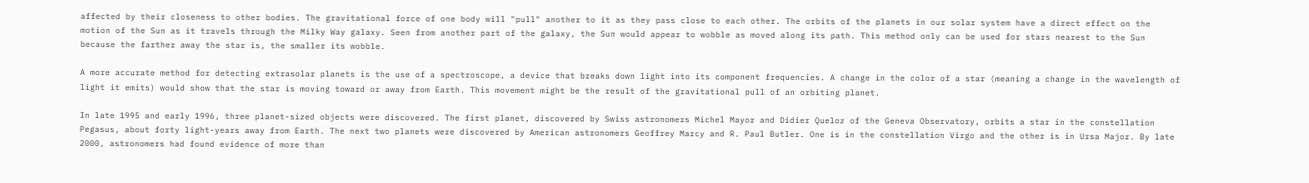affected by their closeness to other bodies. The gravitational force of one body will "pull" another to it as they pass close to each other. The orbits of the planets in our solar system have a direct effect on the motion of the Sun as it travels through the Milky Way galaxy. Seen from another part of the galaxy, the Sun would appear to wobble as moved along its path. This method only can be used for stars nearest to the Sun because the farther away the star is, the smaller its wobble.

A more accurate method for detecting extrasolar planets is the use of a spectroscope, a device that breaks down light into its component frequencies. A change in the color of a star (meaning a change in the wavelength of light it emits) would show that the star is moving toward or away from Earth. This movement might be the result of the gravitational pull of an orbiting planet.

In late 1995 and early 1996, three planet-sized objects were discovered. The first planet, discovered by Swiss astronomers Michel Mayor and Didier Queloz of the Geneva Observatory, orbits a star in the constellation Pegasus, about forty light-years away from Earth. The next two planets were discovered by American astronomers Geoffrey Marcy and R. Paul Butler. One is in the constellation Virgo and the other is in Ursa Major. By late 2000, astronomers had found evidence of more than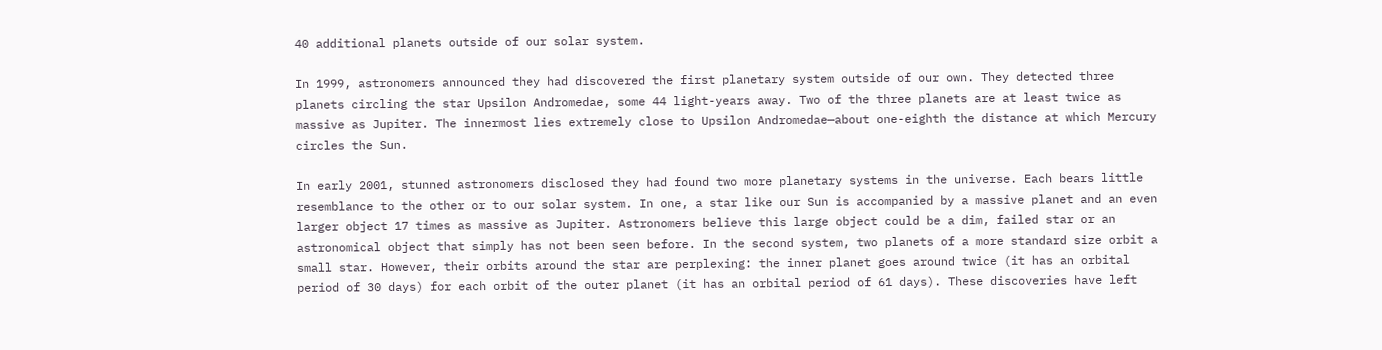40 additional planets outside of our solar system.

In 1999, astronomers announced they had discovered the first planetary system outside of our own. They detected three planets circling the star Upsilon Andromedae, some 44 light-years away. Two of the three planets are at least twice as massive as Jupiter. The innermost lies extremely close to Upsilon Andromedae—about one-eighth the distance at which Mercury circles the Sun.

In early 2001, stunned astronomers disclosed they had found two more planetary systems in the universe. Each bears little resemblance to the other or to our solar system. In one, a star like our Sun is accompanied by a massive planet and an even larger object 17 times as massive as Jupiter. Astronomers believe this large object could be a dim, failed star or an astronomical object that simply has not been seen before. In the second system, two planets of a more standard size orbit a small star. However, their orbits around the star are perplexing: the inner planet goes around twice (it has an orbital period of 30 days) for each orbit of the outer planet (it has an orbital period of 61 days). These discoveries have left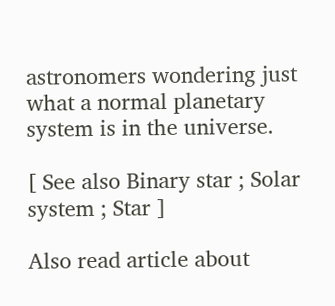astronomers wondering just what a normal planetary system is in the universe.

[ See also Binary star ; Solar system ; Star ]

Also read article about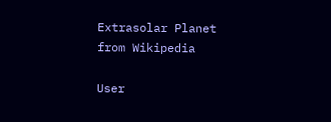Extrasolar Planet from Wikipedia

User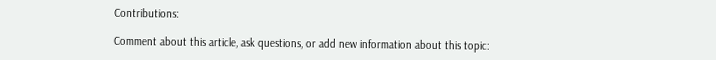Contributions:

Comment about this article, ask questions, or add new information about this topic: